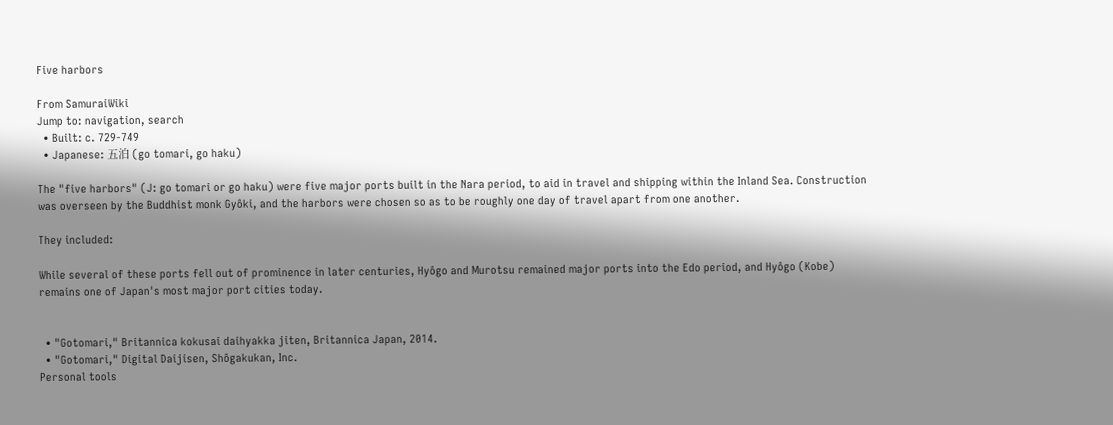Five harbors

From SamuraiWiki
Jump to: navigation, search
  • Built: c. 729-749
  • Japanese: 五泊 (go tomari, go haku)

The "five harbors" (J: go tomari or go haku) were five major ports built in the Nara period, to aid in travel and shipping within the Inland Sea. Construction was overseen by the Buddhist monk Gyôki, and the harbors were chosen so as to be roughly one day of travel apart from one another.

They included:

While several of these ports fell out of prominence in later centuries, Hyôgo and Murotsu remained major ports into the Edo period, and Hyôgo (Kobe) remains one of Japan's most major port cities today.


  • "Gotomari," Britannica kokusai daihyakka jiten, Britannica Japan, 2014.
  • "Gotomari," Digital Daijisen, Shôgakukan, Inc.
Personal tools